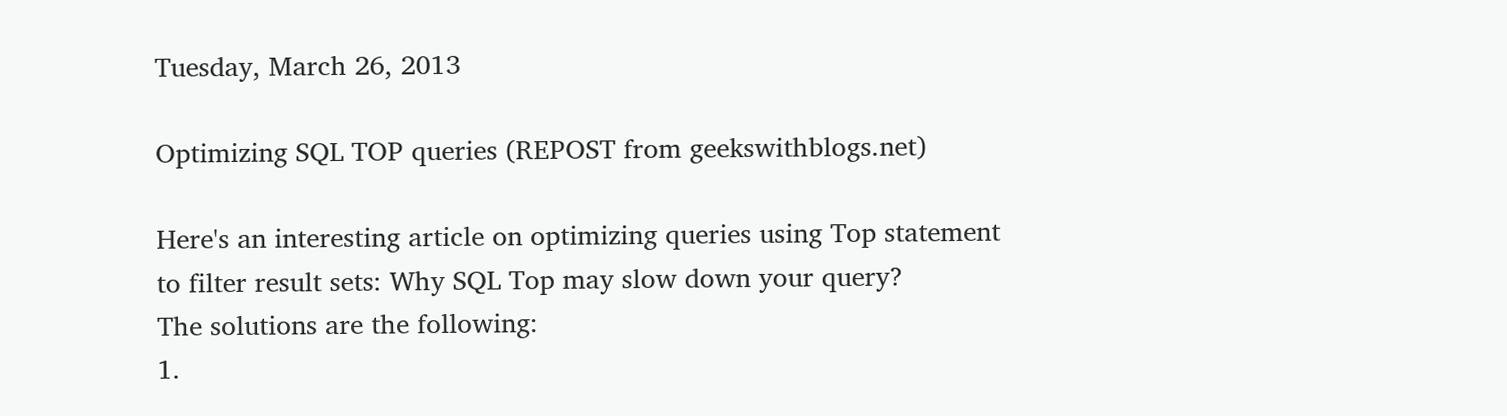Tuesday, March 26, 2013

Optimizing SQL TOP queries (REPOST from geekswithblogs.net)

Here's an interesting article on optimizing queries using Top statement
to filter result sets: Why SQL Top may slow down your query?
The solutions are the following:
1.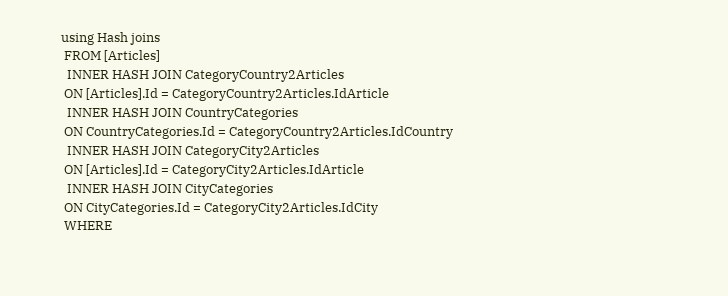using Hash joins
 FROM [Articles]
  INNER HASH JOIN CategoryCountry2Articles
 ON [Articles].Id = CategoryCountry2Articles.IdArticle
  INNER HASH JOIN CountryCategories
 ON CountryCategories.Id = CategoryCountry2Articles.IdCountry
  INNER HASH JOIN CategoryCity2Articles
 ON [Articles].Id = CategoryCity2Articles.IdArticle
  INNER HASH JOIN CityCategories
 ON CityCategories.Id = CategoryCity2Articles.IdCity
 WHERE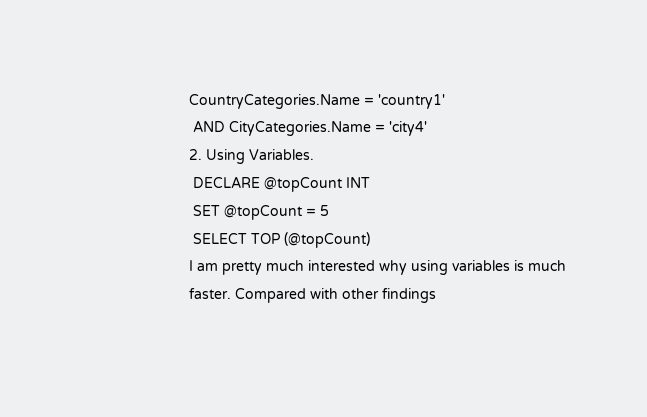CountryCategories.Name = 'country1'
 AND CityCategories.Name = 'city4'
2. Using Variables.
 DECLARE @topCount INT
 SET @topCount = 5
 SELECT TOP (@topCount)
I am pretty much interested why using variables is much faster. Compared with other findings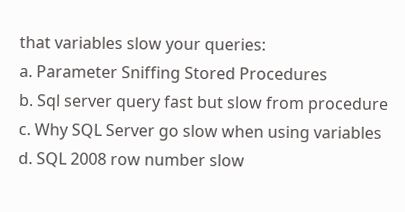that variables slow your queries:
a. Parameter Sniffing Stored Procedures
b. Sql server query fast but slow from procedure
c. Why SQL Server go slow when using variables
d. SQL 2008 row number slow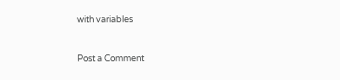with variables



Post a Comment